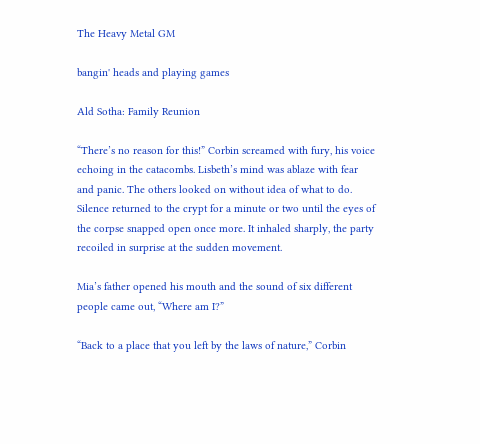The Heavy Metal GM

bangin' heads and playing games

Ald Sotha: Family Reunion

“There’s no reason for this!” Corbin screamed with fury, his voice echoing in the catacombs. Lisbeth’s mind was ablaze with fear and panic. The others looked on without idea of what to do. Silence returned to the crypt for a minute or two until the eyes of the corpse snapped open once more. It inhaled sharply, the party recoiled in surprise at the sudden movement.

Mia’s father opened his mouth and the sound of six different people came out, “Where am I?”

“Back to a place that you left by the laws of nature,” Corbin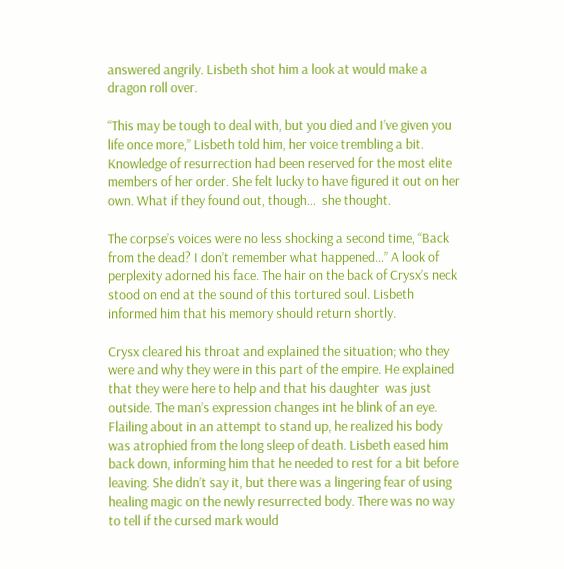answered angrily. Lisbeth shot him a look at would make a dragon roll over.

“This may be tough to deal with, but you died and I’ve given you life once more,” Lisbeth told him, her voice trembling a bit. Knowledge of resurrection had been reserved for the most elite members of her order. She felt lucky to have figured it out on her own. What if they found out, though…  she thought.

The corpse’s voices were no less shocking a second time, “Back from the dead? I don’t remember what happened…” A look of perplexity adorned his face. The hair on the back of Crysx’s neck stood on end at the sound of this tortured soul. Lisbeth informed him that his memory should return shortly.

Crysx cleared his throat and explained the situation; who they were and why they were in this part of the empire. He explained that they were here to help and that his daughter  was just outside. The man’s expression changes int he blink of an eye. Flailing about in an attempt to stand up, he realized his body was atrophied from the long sleep of death. Lisbeth eased him back down, informing him that he needed to rest for a bit before leaving. She didn’t say it, but there was a lingering fear of using healing magic on the newly resurrected body. There was no way to tell if the cursed mark would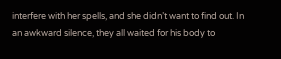interfere with her spells, and she didn’t want to find out. In an awkward silence, they all waited for his body to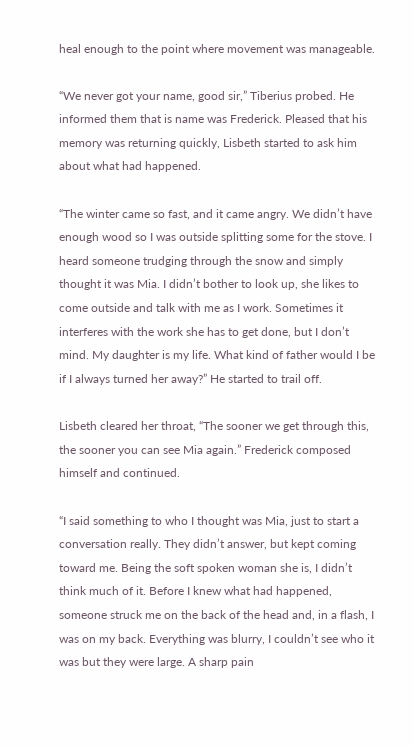heal enough to the point where movement was manageable.

“We never got your name, good sir,” Tiberius probed. He informed them that is name was Frederick. Pleased that his memory was returning quickly, Lisbeth started to ask him about what had happened.

“The winter came so fast, and it came angry. We didn’t have enough wood so I was outside splitting some for the stove. I heard someone trudging through the snow and simply thought it was Mia. I didn’t bother to look up, she likes to come outside and talk with me as I work. Sometimes it interferes with the work she has to get done, but I don’t mind. My daughter is my life. What kind of father would I be if I always turned her away?” He started to trail off.

Lisbeth cleared her throat, “The sooner we get through this, the sooner you can see Mia again.” Frederick composed himself and continued.

“I said something to who I thought was Mia, just to start a conversation really. They didn’t answer, but kept coming toward me. Being the soft spoken woman she is, I didn’t think much of it. Before I knew what had happened, someone struck me on the back of the head and, in a flash, I was on my back. Everything was blurry, I couldn’t see who it was but they were large. A sharp pain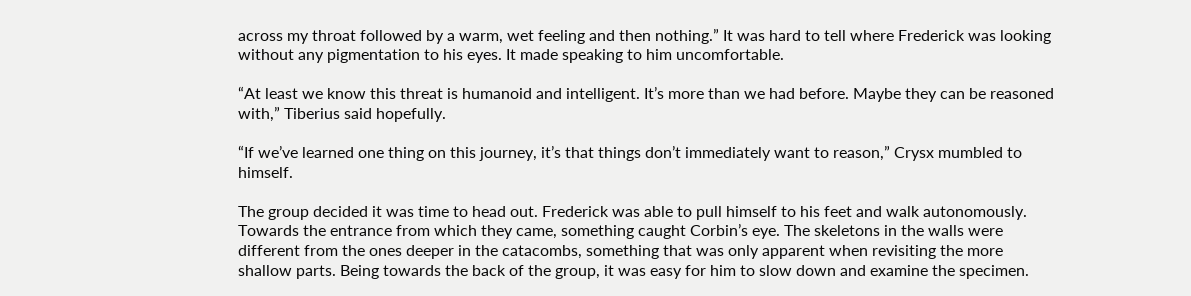across my throat followed by a warm, wet feeling and then nothing.” It was hard to tell where Frederick was looking without any pigmentation to his eyes. It made speaking to him uncomfortable.

“At least we know this threat is humanoid and intelligent. It’s more than we had before. Maybe they can be reasoned with,” Tiberius said hopefully.

“If we’ve learned one thing on this journey, it’s that things don’t immediately want to reason,” Crysx mumbled to himself.

The group decided it was time to head out. Frederick was able to pull himself to his feet and walk autonomously. Towards the entrance from which they came, something caught Corbin’s eye. The skeletons in the walls were different from the ones deeper in the catacombs, something that was only apparent when revisiting the more shallow parts. Being towards the back of the group, it was easy for him to slow down and examine the specimen.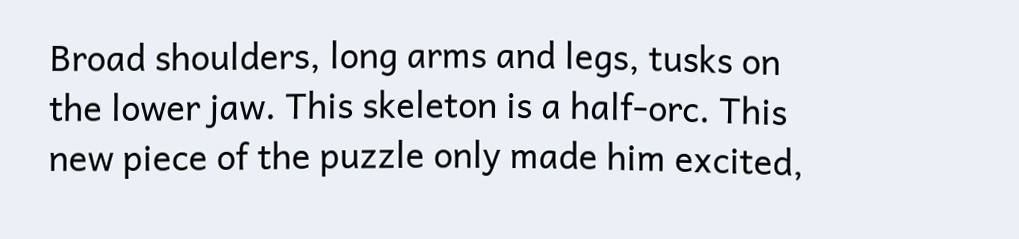Broad shoulders, long arms and legs, tusks on the lower jaw. This skeleton is a half-orc. This new piece of the puzzle only made him excited,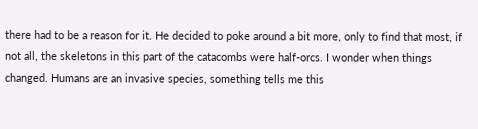there had to be a reason for it. He decided to poke around a bit more, only to find that most, if not all, the skeletons in this part of the catacombs were half-orcs. I wonder when things changed. Humans are an invasive species, something tells me this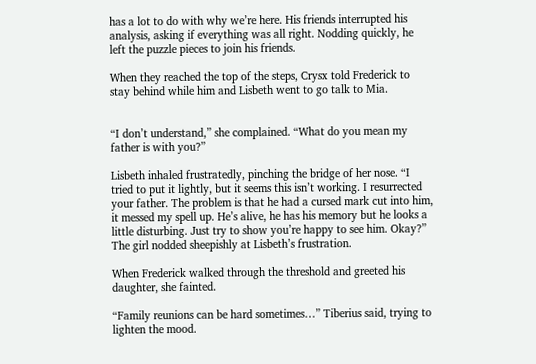has a lot to do with why we’re here. His friends interrupted his analysis, asking if everything was all right. Nodding quickly, he left the puzzle pieces to join his friends.

When they reached the top of the steps, Crysx told Frederick to stay behind while him and Lisbeth went to go talk to Mia.


“I don’t understand,” she complained. “What do you mean my father is with you?”

Lisbeth inhaled frustratedly, pinching the bridge of her nose. “I tried to put it lightly, but it seems this isn’t working. I resurrected your father. The problem is that he had a cursed mark cut into him, it messed my spell up. He’s alive, he has his memory but he looks a little disturbing. Just try to show you’re happy to see him. Okay?” The girl nodded sheepishly at Lisbeth’s frustration.

When Frederick walked through the threshold and greeted his daughter, she fainted.

“Family reunions can be hard sometimes…” Tiberius said, trying to lighten the mood.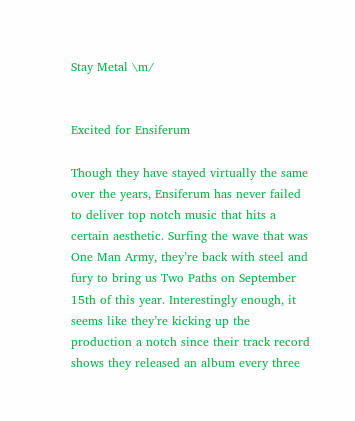Stay Metal \m/


Excited for Ensiferum

Though they have stayed virtually the same over the years, Ensiferum has never failed to deliver top notch music that hits a certain aesthetic. Surfing the wave that was One Man Army, they’re back with steel and fury to bring us Two Paths on September 15th of this year. Interestingly enough, it seems like they’re kicking up the production a notch since their track record shows they released an album every three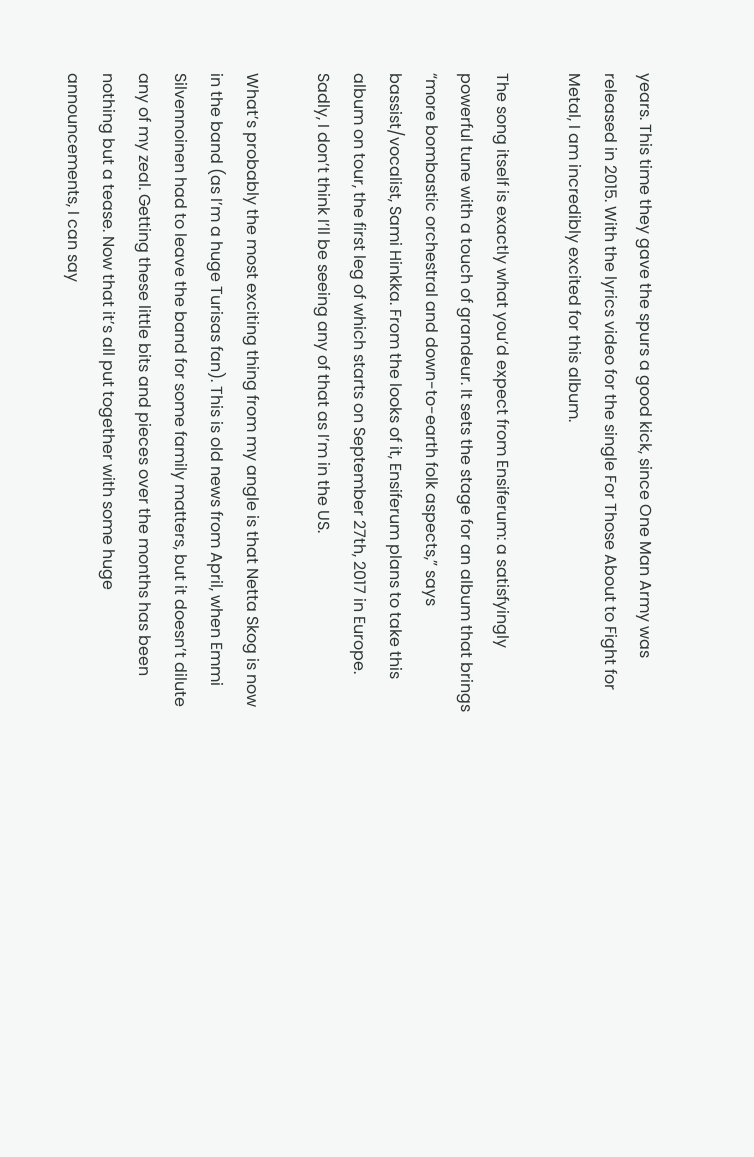years. This time they gave the spurs a good kick, since One Man Army was released in 2015. With the lyrics video for the single For Those About to Fight for Metal, I am incredibly excited for this album.

The song itself is exactly what you’d expect from Ensiferum: a satisfyingly powerful tune with a touch of grandeur. It sets the stage for an album that brings “more bombastic orchestral and down-to-earth folk aspects,” says bassist/vocalist, Sami Hinkka. From the looks of it, Ensiferum plans to take this album on tour, the first leg of which starts on September 27th, 2017 in Europe. Sadly, I don’t think I’ll be seeing any of that as I’m in the US.

What’s probably the most exciting thing from my angle is that Netta Skog is now in the band (as I’m a huge Turisas fan). This is old news from April, when Emmi Silvennoinen had to leave the band for some family matters, but it doesn’t dilute any of my zeal. Getting these little bits and pieces over the months has been nothing but a tease. Now that it’s all put together with some huge announcements, I can say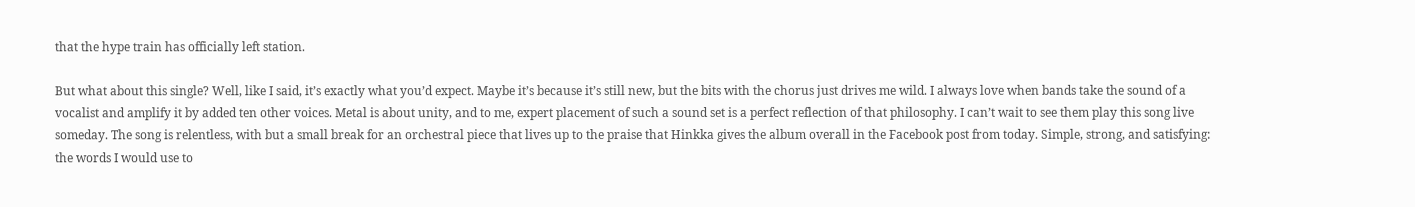that the hype train has officially left station.

But what about this single? Well, like I said, it’s exactly what you’d expect. Maybe it’s because it’s still new, but the bits with the chorus just drives me wild. I always love when bands take the sound of a vocalist and amplify it by added ten other voices. Metal is about unity, and to me, expert placement of such a sound set is a perfect reflection of that philosophy. I can’t wait to see them play this song live someday. The song is relentless, with but a small break for an orchestral piece that lives up to the praise that Hinkka gives the album overall in the Facebook post from today. Simple, strong, and satisfying: the words I would use to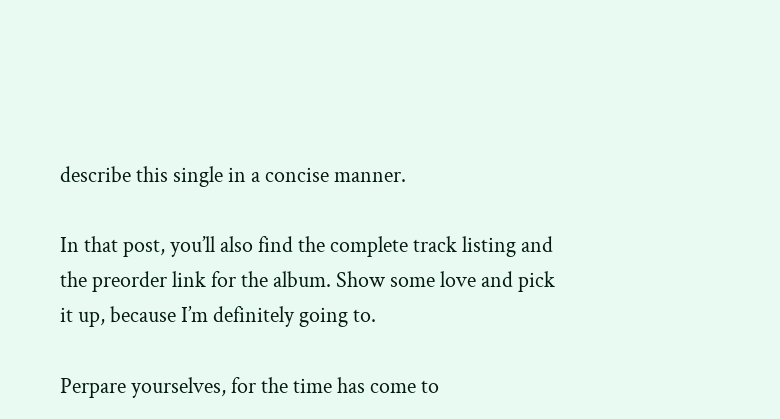describe this single in a concise manner.

In that post, you’ll also find the complete track listing and the preorder link for the album. Show some love and pick it up, because I’m definitely going to.

Perpare yourselves, for the time has come to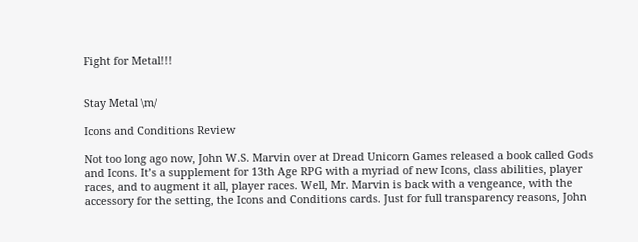Fight for Metal!!!


Stay Metal \m/

Icons and Conditions Review

Not too long ago now, John W.S. Marvin over at Dread Unicorn Games released a book called Gods and Icons. It’s a supplement for 13th Age RPG with a myriad of new Icons, class abilities, player races, and to augment it all, player races. Well, Mr. Marvin is back with a vengeance, with the accessory for the setting, the Icons and Conditions cards. Just for full transparency reasons, John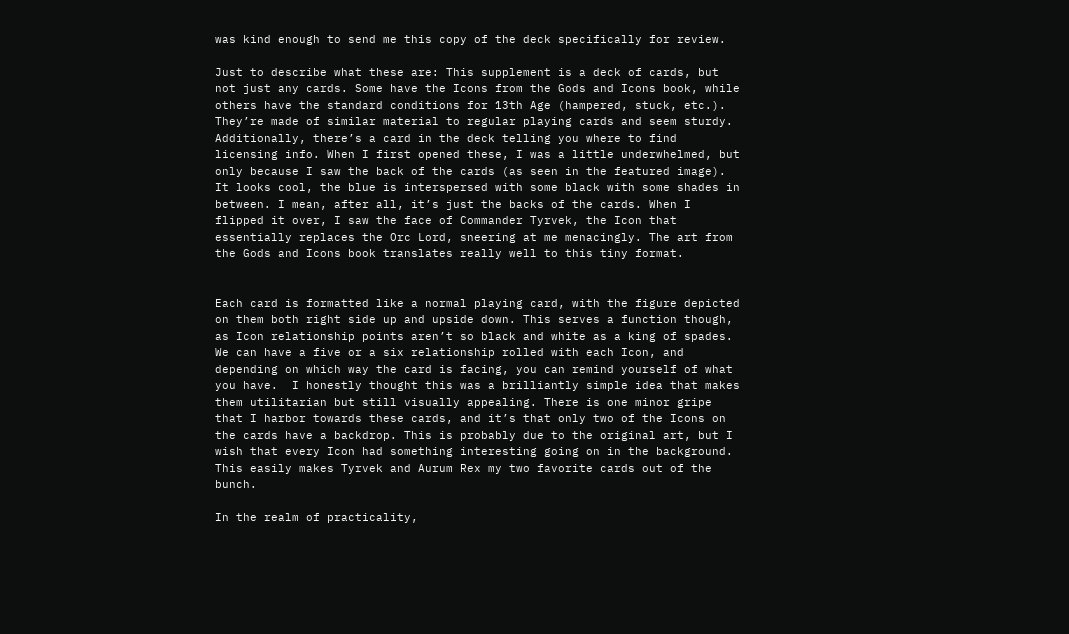was kind enough to send me this copy of the deck specifically for review.

Just to describe what these are: This supplement is a deck of cards, but not just any cards. Some have the Icons from the Gods and Icons book, while others have the standard conditions for 13th Age (hampered, stuck, etc.). They’re made of similar material to regular playing cards and seem sturdy. Additionally, there’s a card in the deck telling you where to find licensing info. When I first opened these, I was a little underwhelmed, but only because I saw the back of the cards (as seen in the featured image). It looks cool, the blue is interspersed with some black with some shades in between. I mean, after all, it’s just the backs of the cards. When I flipped it over, I saw the face of Commander Tyrvek, the Icon that essentially replaces the Orc Lord, sneering at me menacingly. The art from the Gods and Icons book translates really well to this tiny format.


Each card is formatted like a normal playing card, with the figure depicted on them both right side up and upside down. This serves a function though, as Icon relationship points aren’t so black and white as a king of spades. We can have a five or a six relationship rolled with each Icon, and depending on which way the card is facing, you can remind yourself of what you have.  I honestly thought this was a brilliantly simple idea that makes them utilitarian but still visually appealing. There is one minor gripe that I harbor towards these cards, and it’s that only two of the Icons on the cards have a backdrop. This is probably due to the original art, but I wish that every Icon had something interesting going on in the background. This easily makes Tyrvek and Aurum Rex my two favorite cards out of the bunch.

In the realm of practicality,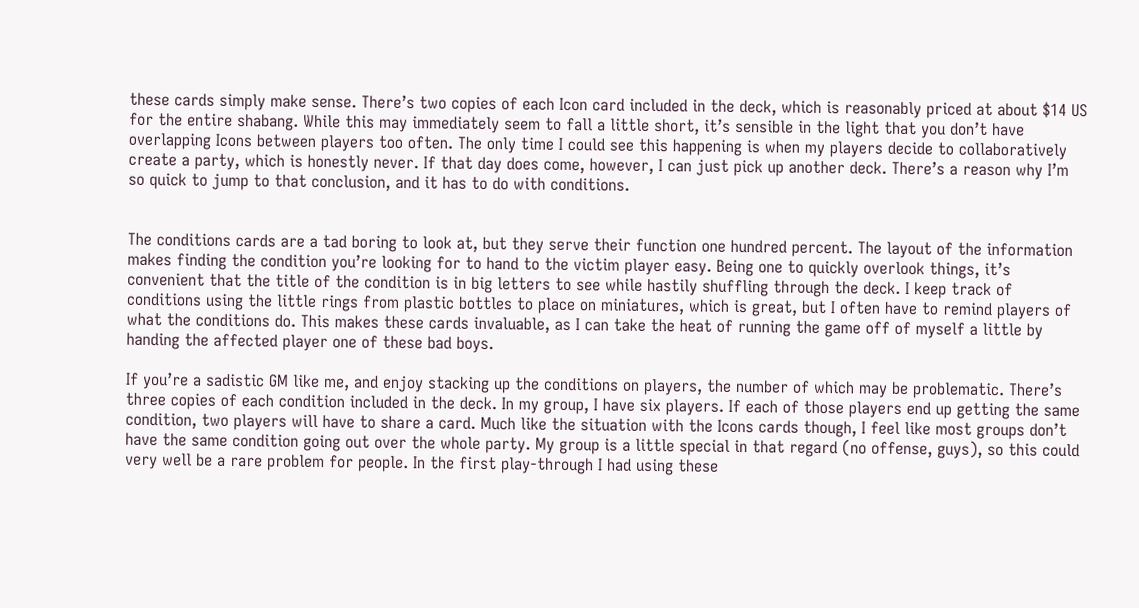these cards simply make sense. There’s two copies of each Icon card included in the deck, which is reasonably priced at about $14 US for the entire shabang. While this may immediately seem to fall a little short, it’s sensible in the light that you don’t have overlapping Icons between players too often. The only time I could see this happening is when my players decide to collaboratively create a party, which is honestly never. If that day does come, however, I can just pick up another deck. There’s a reason why I’m so quick to jump to that conclusion, and it has to do with conditions.


The conditions cards are a tad boring to look at, but they serve their function one hundred percent. The layout of the information makes finding the condition you’re looking for to hand to the victim player easy. Being one to quickly overlook things, it’s convenient that the title of the condition is in big letters to see while hastily shuffling through the deck. I keep track of conditions using the little rings from plastic bottles to place on miniatures, which is great, but I often have to remind players of what the conditions do. This makes these cards invaluable, as I can take the heat of running the game off of myself a little by handing the affected player one of these bad boys.

If you’re a sadistic GM like me, and enjoy stacking up the conditions on players, the number of which may be problematic. There’s three copies of each condition included in the deck. In my group, I have six players. If each of those players end up getting the same condition, two players will have to share a card. Much like the situation with the Icons cards though, I feel like most groups don’t have the same condition going out over the whole party. My group is a little special in that regard (no offense, guys), so this could very well be a rare problem for people. In the first play-through I had using these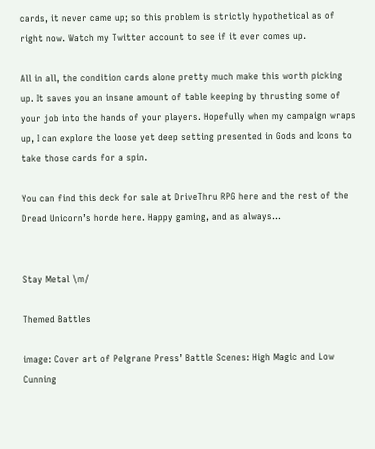cards, it never came up; so this problem is strictly hypothetical as of right now. Watch my Twitter account to see if it ever comes up.

All in all, the condition cards alone pretty much make this worth picking up. It saves you an insane amount of table keeping by thrusting some of your job into the hands of your players. Hopefully when my campaign wraps up, I can explore the loose yet deep setting presented in Gods and Icons to take those cards for a spin.

You can find this deck for sale at DriveThru RPG here and the rest of the Dread Unicorn’s horde here. Happy gaming, and as always…


Stay Metal \m/

Themed Battles

image: Cover art of Pelgrane Press’ Battle Scenes: High Magic and Low Cunning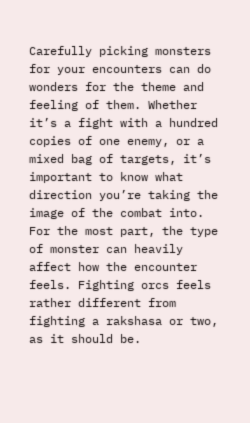Carefully picking monsters for your encounters can do wonders for the theme and feeling of them. Whether it’s a fight with a hundred copies of one enemy, or a mixed bag of targets, it’s important to know what direction you’re taking the image of the combat into. For the most part, the type of monster can heavily affect how the encounter feels. Fighting orcs feels rather different from fighting a rakshasa or two,  as it should be.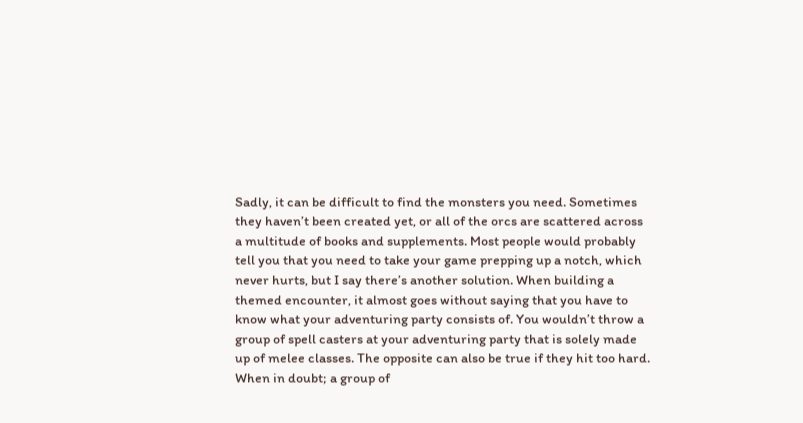Sadly, it can be difficult to find the monsters you need. Sometimes they haven’t been created yet, or all of the orcs are scattered across a multitude of books and supplements. Most people would probably tell you that you need to take your game prepping up a notch, which never hurts, but I say there’s another solution. When building a themed encounter, it almost goes without saying that you have to know what your adventuring party consists of. You wouldn’t throw a group of spell casters at your adventuring party that is solely made up of melee classes. The opposite can also be true if they hit too hard. When in doubt; a group of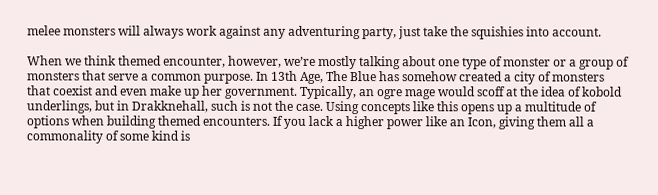melee monsters will always work against any adventuring party, just take the squishies into account.

When we think themed encounter, however, we’re mostly talking about one type of monster or a group of monsters that serve a common purpose. In 13th Age, The Blue has somehow created a city of monsters that coexist and even make up her government. Typically, an ogre mage would scoff at the idea of kobold underlings, but in Drakknehall, such is not the case. Using concepts like this opens up a multitude of options when building themed encounters. If you lack a higher power like an Icon, giving them all a commonality of some kind is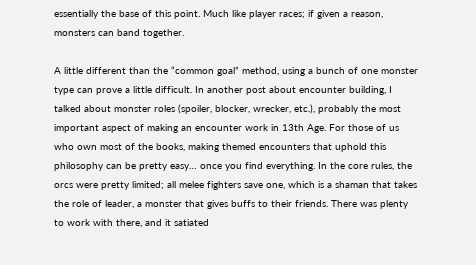essentially the base of this point. Much like player races; if given a reason, monsters can band together.

A little different than the “common goal” method, using a bunch of one monster type can prove a little difficult. In another post about encounter building, I talked about monster roles (spoiler, blocker, wrecker, etc.), probably the most important aspect of making an encounter work in 13th Age. For those of us who own most of the books, making themed encounters that uphold this philosophy can be pretty easy… once you find everything. In the core rules, the orcs were pretty limited; all melee fighters save one, which is a shaman that takes the role of leader, a monster that gives buffs to their friends. There was plenty to work with there, and it satiated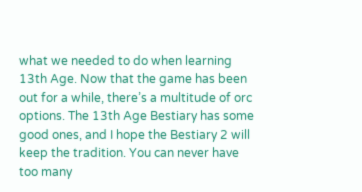what we needed to do when learning 13th Age. Now that the game has been out for a while, there’s a multitude of orc options. The 13th Age Bestiary has some good ones, and I hope the Bestiary 2 will keep the tradition. You can never have too many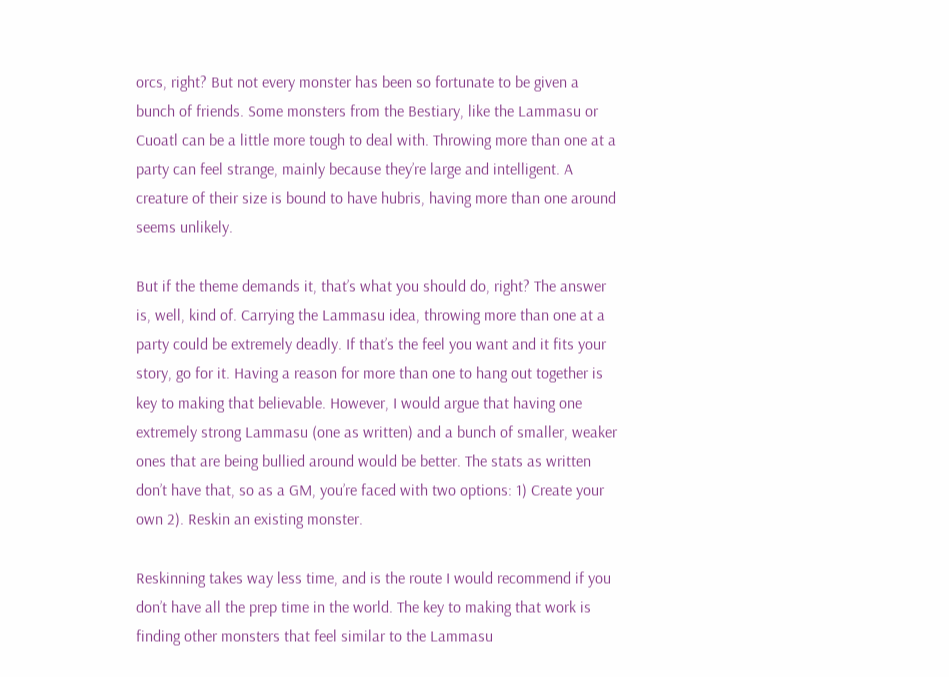orcs, right? But not every monster has been so fortunate to be given a bunch of friends. Some monsters from the Bestiary, like the Lammasu or Cuoatl can be a little more tough to deal with. Throwing more than one at a party can feel strange, mainly because they’re large and intelligent. A creature of their size is bound to have hubris, having more than one around seems unlikely.

But if the theme demands it, that’s what you should do, right? The answer is, well, kind of. Carrying the Lammasu idea, throwing more than one at a party could be extremely deadly. If that’s the feel you want and it fits your story, go for it. Having a reason for more than one to hang out together is key to making that believable. However, I would argue that having one extremely strong Lammasu (one as written) and a bunch of smaller, weaker ones that are being bullied around would be better. The stats as written don’t have that, so as a GM, you’re faced with two options: 1) Create your own 2). Reskin an existing monster.

Reskinning takes way less time, and is the route I would recommend if you don’t have all the prep time in the world. The key to making that work is finding other monsters that feel similar to the Lammasu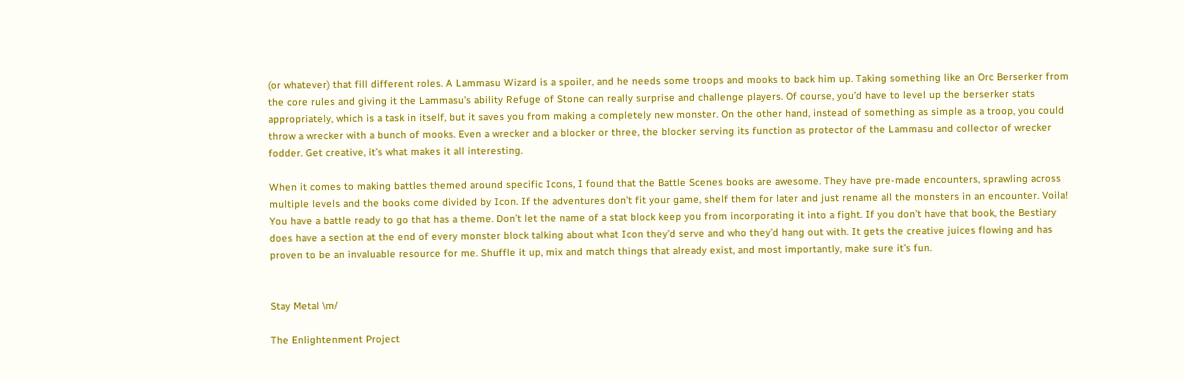(or whatever) that fill different roles. A Lammasu Wizard is a spoiler, and he needs some troops and mooks to back him up. Taking something like an Orc Berserker from the core rules and giving it the Lammasu’s ability Refuge of Stone can really surprise and challenge players. Of course, you’d have to level up the berserker stats appropriately, which is a task in itself, but it saves you from making a completely new monster. On the other hand, instead of something as simple as a troop, you could throw a wrecker with a bunch of mooks. Even a wrecker and a blocker or three, the blocker serving its function as protector of the Lammasu and collector of wrecker fodder. Get creative, it’s what makes it all interesting.

When it comes to making battles themed around specific Icons, I found that the Battle Scenes books are awesome. They have pre-made encounters, sprawling across multiple levels and the books come divided by Icon. If the adventures don’t fit your game, shelf them for later and just rename all the monsters in an encounter. Voila! You have a battle ready to go that has a theme. Don’t let the name of a stat block keep you from incorporating it into a fight. If you don’t have that book, the Bestiary does have a section at the end of every monster block talking about what Icon they’d serve and who they’d hang out with. It gets the creative juices flowing and has proven to be an invaluable resource for me. Shuffle it up, mix and match things that already exist, and most importantly, make sure it’s fun.


Stay Metal \m/

The Enlightenment Project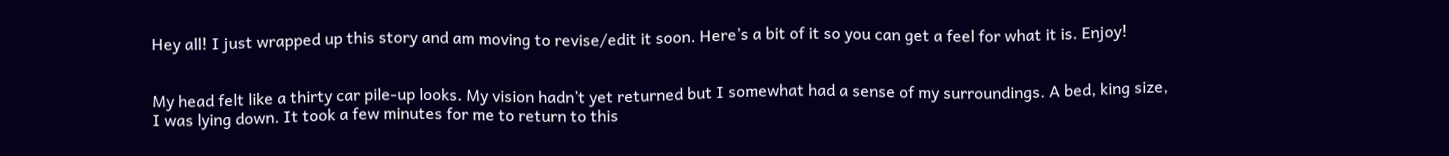Hey all! I just wrapped up this story and am moving to revise/edit it soon. Here’s a bit of it so you can get a feel for what it is. Enjoy!


My head felt like a thirty car pile-up looks. My vision hadn’t yet returned but I somewhat had a sense of my surroundings. A bed, king size, I was lying down. It took a few minutes for me to return to this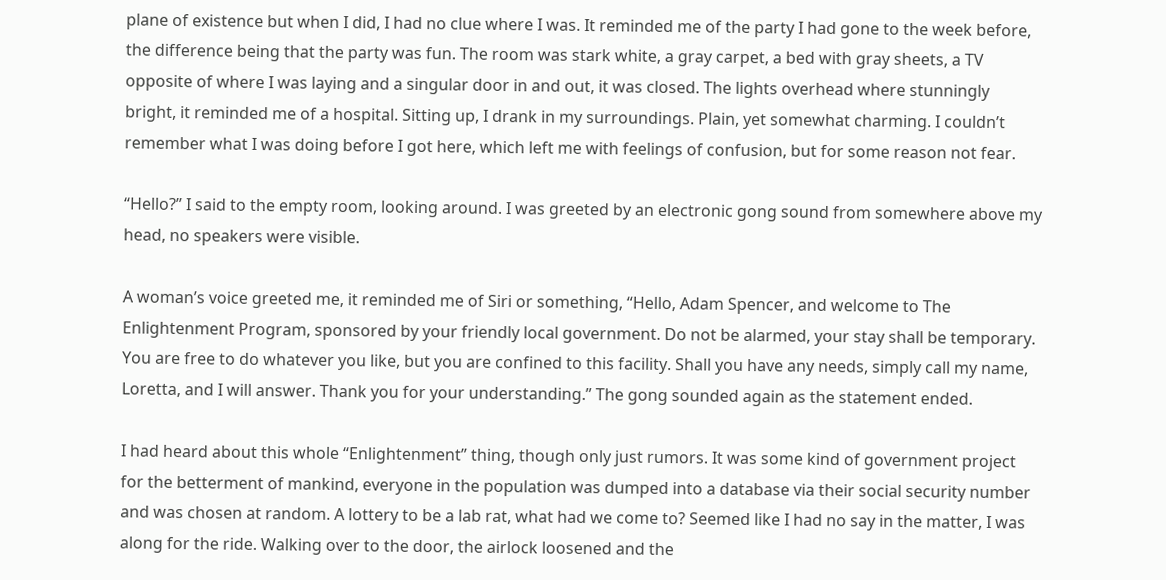plane of existence but when I did, I had no clue where I was. It reminded me of the party I had gone to the week before, the difference being that the party was fun. The room was stark white, a gray carpet, a bed with gray sheets, a TV opposite of where I was laying and a singular door in and out, it was closed. The lights overhead where stunningly bright, it reminded me of a hospital. Sitting up, I drank in my surroundings. Plain, yet somewhat charming. I couldn’t remember what I was doing before I got here, which left me with feelings of confusion, but for some reason not fear.

“Hello?” I said to the empty room, looking around. I was greeted by an electronic gong sound from somewhere above my head, no speakers were visible.

A woman’s voice greeted me, it reminded me of Siri or something, “Hello, Adam Spencer, and welcome to The Enlightenment Program, sponsored by your friendly local government. Do not be alarmed, your stay shall be temporary. You are free to do whatever you like, but you are confined to this facility. Shall you have any needs, simply call my name, Loretta, and I will answer. Thank you for your understanding.” The gong sounded again as the statement ended.

I had heard about this whole “Enlightenment” thing, though only just rumors. It was some kind of government project for the betterment of mankind, everyone in the population was dumped into a database via their social security number and was chosen at random. A lottery to be a lab rat, what had we come to? Seemed like I had no say in the matter, I was along for the ride. Walking over to the door, the airlock loosened and the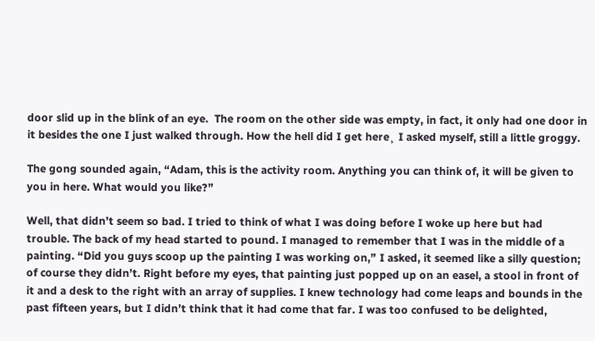door slid up in the blink of an eye.  The room on the other side was empty, in fact, it only had one door in it besides the one I just walked through. How the hell did I get here¸ I asked myself, still a little groggy.

The gong sounded again, “Adam, this is the activity room. Anything you can think of, it will be given to you in here. What would you like?”

Well, that didn’t seem so bad. I tried to think of what I was doing before I woke up here but had trouble. The back of my head started to pound. I managed to remember that I was in the middle of a painting. “Did you guys scoop up the painting I was working on,” I asked, it seemed like a silly question; of course they didn’t. Right before my eyes, that painting just popped up on an easel, a stool in front of it and a desk to the right with an array of supplies. I knew technology had come leaps and bounds in the past fifteen years, but I didn’t think that it had come that far. I was too confused to be delighted,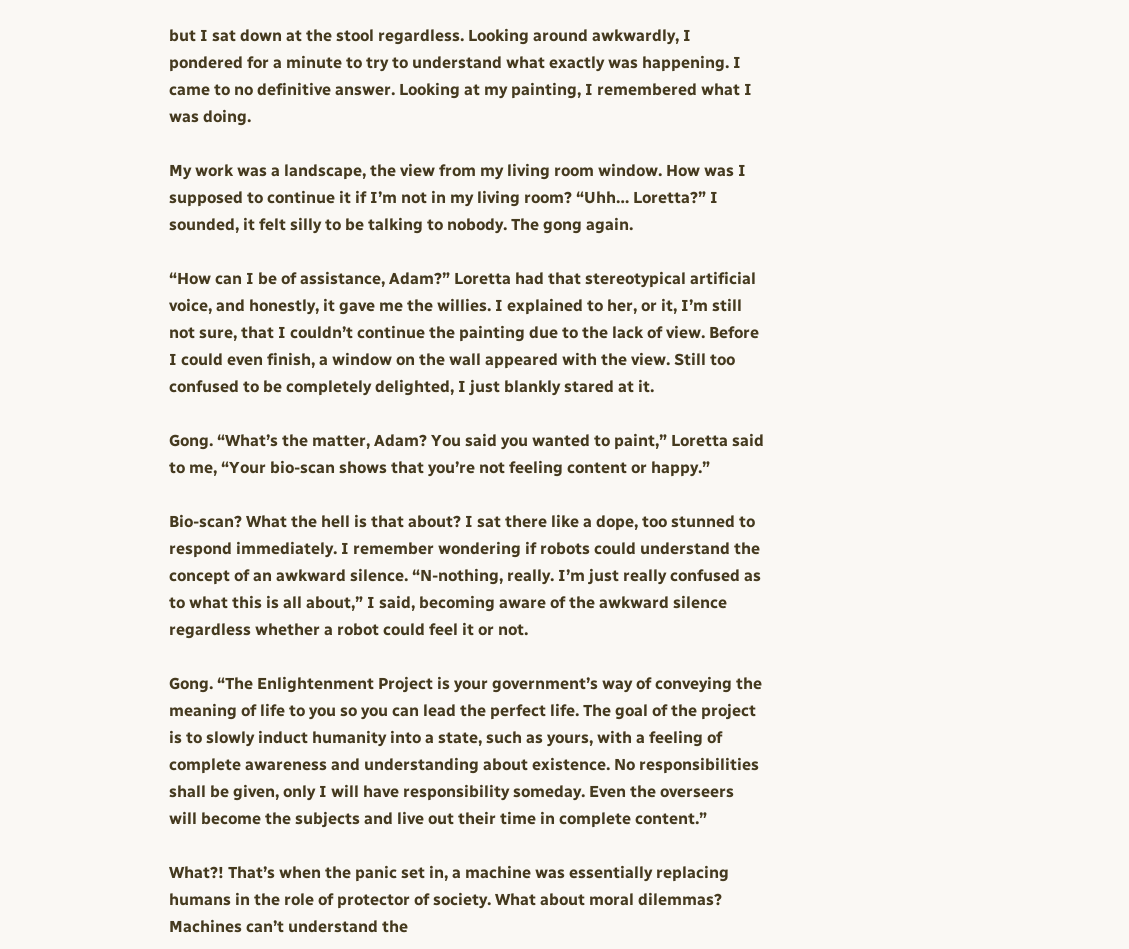but I sat down at the stool regardless. Looking around awkwardly, I pondered for a minute to try to understand what exactly was happening. I came to no definitive answer. Looking at my painting, I remembered what I was doing.

My work was a landscape, the view from my living room window. How was I supposed to continue it if I’m not in my living room? “Uhh… Loretta?” I sounded, it felt silly to be talking to nobody. The gong again.

“How can I be of assistance, Adam?” Loretta had that stereotypical artificial voice, and honestly, it gave me the willies. I explained to her, or it, I’m still not sure, that I couldn’t continue the painting due to the lack of view. Before I could even finish, a window on the wall appeared with the view. Still too confused to be completely delighted, I just blankly stared at it.

Gong. “What’s the matter, Adam? You said you wanted to paint,” Loretta said to me, “Your bio-scan shows that you’re not feeling content or happy.”

Bio-scan? What the hell is that about? I sat there like a dope, too stunned to respond immediately. I remember wondering if robots could understand the concept of an awkward silence. “N-nothing, really. I’m just really confused as to what this is all about,” I said, becoming aware of the awkward silence regardless whether a robot could feel it or not.

Gong. “The Enlightenment Project is your government’s way of conveying the meaning of life to you so you can lead the perfect life. The goal of the project is to slowly induct humanity into a state, such as yours, with a feeling of complete awareness and understanding about existence. No responsibilities shall be given, only I will have responsibility someday. Even the overseers will become the subjects and live out their time in complete content.”

What?! That’s when the panic set in, a machine was essentially replacing humans in the role of protector of society. What about moral dilemmas? Machines can’t understand the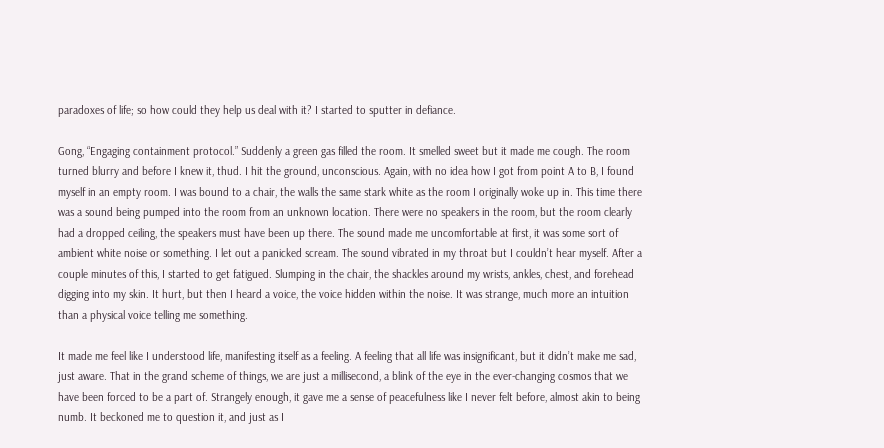paradoxes of life; so how could they help us deal with it? I started to sputter in defiance.

Gong, “Engaging containment protocol.” Suddenly a green gas filled the room. It smelled sweet but it made me cough. The room turned blurry and before I knew it, thud. I hit the ground, unconscious. Again, with no idea how I got from point A to B, I found myself in an empty room. I was bound to a chair, the walls the same stark white as the room I originally woke up in. This time there was a sound being pumped into the room from an unknown location. There were no speakers in the room, but the room clearly had a dropped ceiling, the speakers must have been up there. The sound made me uncomfortable at first, it was some sort of ambient white noise or something. I let out a panicked scream. The sound vibrated in my throat but I couldn’t hear myself. After a couple minutes of this, I started to get fatigued. Slumping in the chair, the shackles around my wrists, ankles, chest, and forehead digging into my skin. It hurt, but then I heard a voice, the voice hidden within the noise. It was strange, much more an intuition than a physical voice telling me something.

It made me feel like I understood life, manifesting itself as a feeling. A feeling that all life was insignificant, but it didn’t make me sad, just aware. That in the grand scheme of things, we are just a millisecond, a blink of the eye in the ever-changing cosmos that we have been forced to be a part of. Strangely enough, it gave me a sense of peacefulness like I never felt before, almost akin to being numb. It beckoned me to question it, and just as I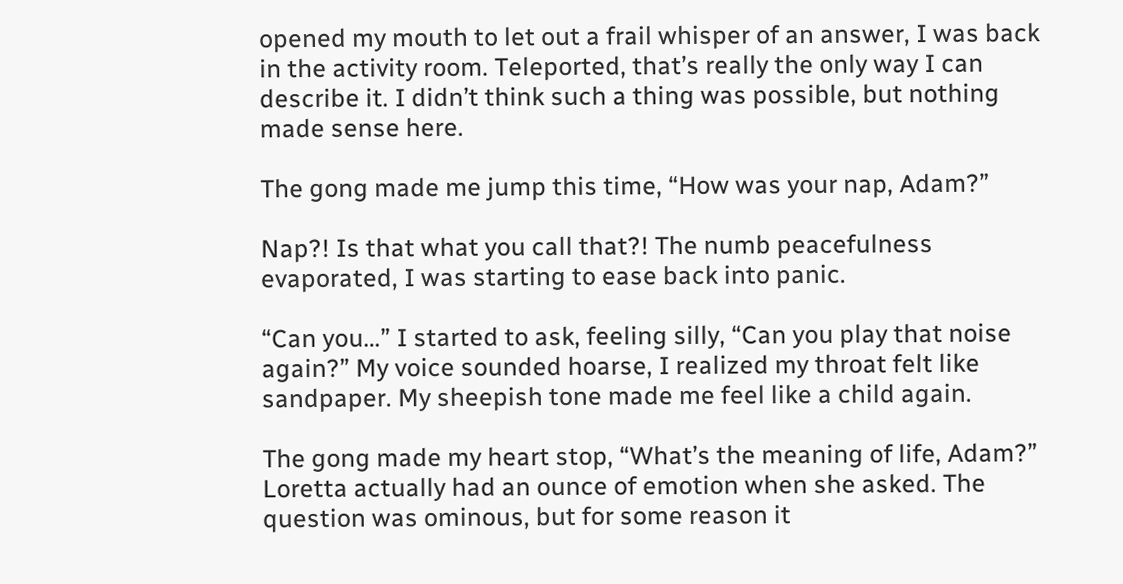opened my mouth to let out a frail whisper of an answer, I was back in the activity room. Teleported, that’s really the only way I can describe it. I didn’t think such a thing was possible, but nothing made sense here.

The gong made me jump this time, “How was your nap, Adam?”

Nap?! Is that what you call that?! The numb peacefulness evaporated, I was starting to ease back into panic.

“Can you…” I started to ask, feeling silly, “Can you play that noise again?” My voice sounded hoarse, I realized my throat felt like sandpaper. My sheepish tone made me feel like a child again.

The gong made my heart stop, “What’s the meaning of life, Adam?” Loretta actually had an ounce of emotion when she asked. The question was ominous, but for some reason it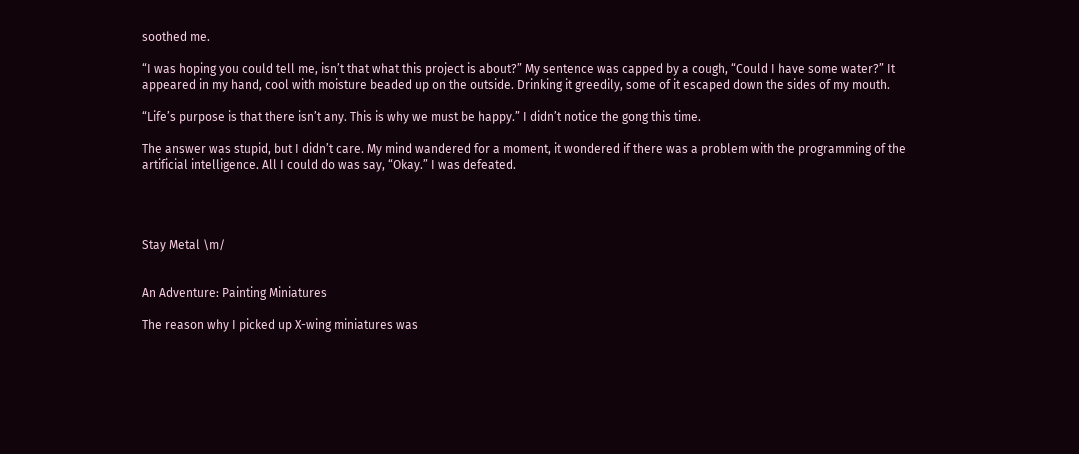soothed me.

“I was hoping you could tell me, isn’t that what this project is about?” My sentence was capped by a cough, “Could I have some water?” It appeared in my hand, cool with moisture beaded up on the outside. Drinking it greedily, some of it escaped down the sides of my mouth.

“Life’s purpose is that there isn’t any. This is why we must be happy.” I didn’t notice the gong this time.

The answer was stupid, but I didn’t care. My mind wandered for a moment, it wondered if there was a problem with the programming of the artificial intelligence. All I could do was say, “Okay.” I was defeated.




Stay Metal \m/


An Adventure: Painting Miniatures

The reason why I picked up X-wing miniatures was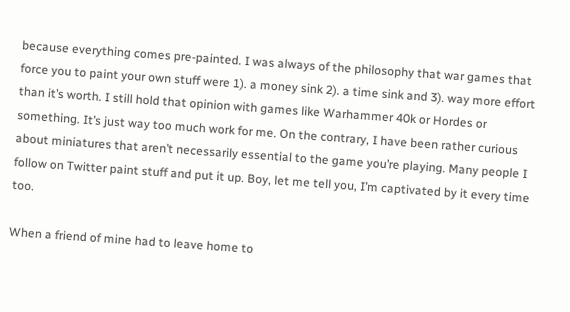because everything comes pre-painted. I was always of the philosophy that war games that force you to paint your own stuff were 1). a money sink 2). a time sink and 3). way more effort than it’s worth. I still hold that opinion with games like Warhammer 40k or Hordes or something. It’s just way too much work for me. On the contrary, I have been rather curious about miniatures that aren’t necessarily essential to the game you’re playing. Many people I follow on Twitter paint stuff and put it up. Boy, let me tell you, I’m captivated by it every time too.

When a friend of mine had to leave home to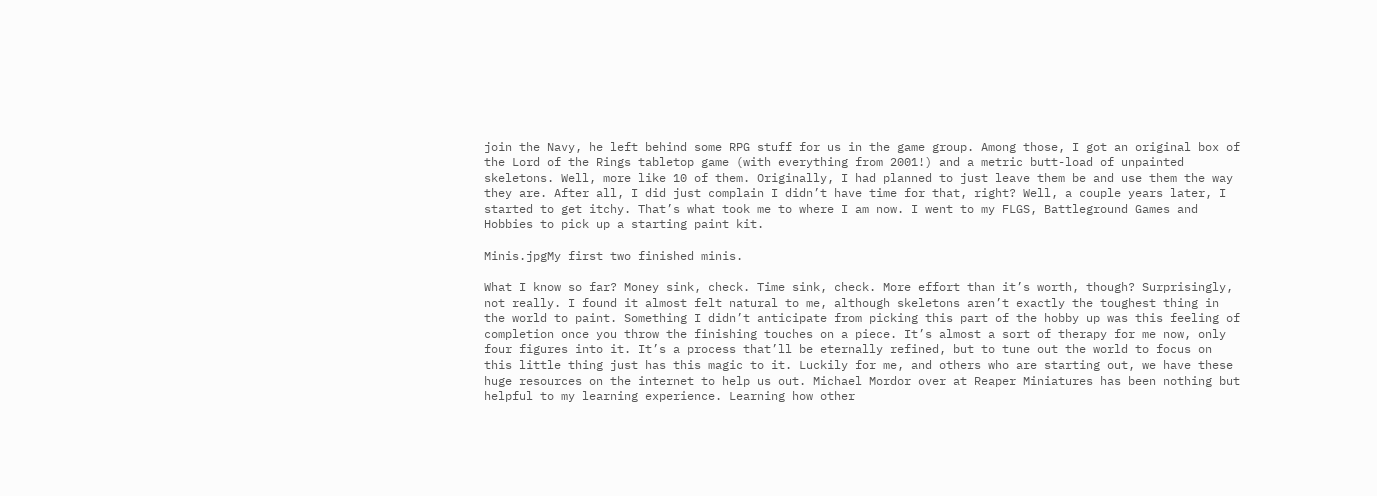join the Navy, he left behind some RPG stuff for us in the game group. Among those, I got an original box of the Lord of the Rings tabletop game (with everything from 2001!) and a metric butt-load of unpainted skeletons. Well, more like 10 of them. Originally, I had planned to just leave them be and use them the way they are. After all, I did just complain I didn’t have time for that, right? Well, a couple years later, I started to get itchy. That’s what took me to where I am now. I went to my FLGS, Battleground Games and Hobbies to pick up a starting paint kit.

Minis.jpgMy first two finished minis.

What I know so far? Money sink, check. Time sink, check. More effort than it’s worth, though? Surprisingly, not really. I found it almost felt natural to me, although skeletons aren’t exactly the toughest thing in the world to paint. Something I didn’t anticipate from picking this part of the hobby up was this feeling of completion once you throw the finishing touches on a piece. It’s almost a sort of therapy for me now, only four figures into it. It’s a process that’ll be eternally refined, but to tune out the world to focus on this little thing just has this magic to it. Luckily for me, and others who are starting out, we have these huge resources on the internet to help us out. Michael Mordor over at Reaper Miniatures has been nothing but helpful to my learning experience. Learning how other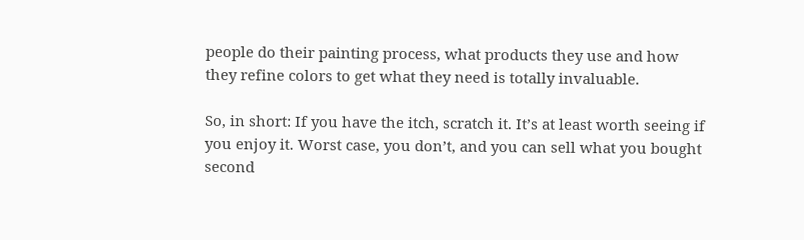people do their painting process, what products they use and how they refine colors to get what they need is totally invaluable.

So, in short: If you have the itch, scratch it. It’s at least worth seeing if you enjoy it. Worst case, you don’t, and you can sell what you bought second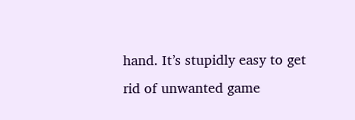hand. It’s stupidly easy to get rid of unwanted game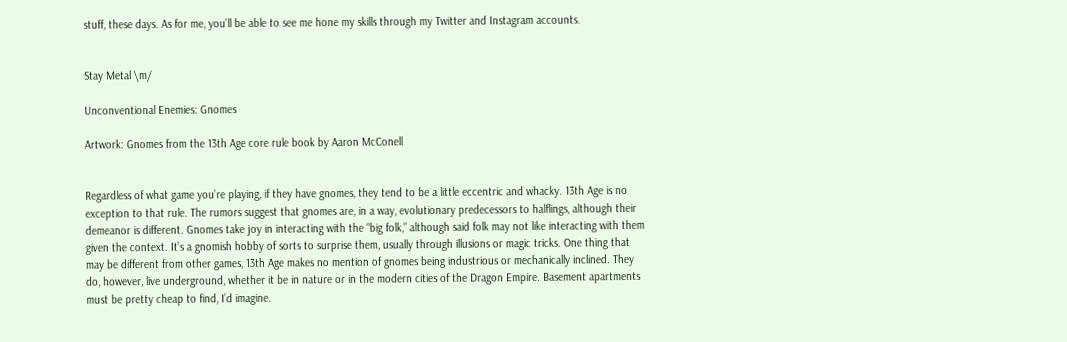stuff, these days. As for me, you’ll be able to see me hone my skills through my Twitter and Instagram accounts.


Stay Metal \m/

Unconventional Enemies: Gnomes

Artwork: Gnomes from the 13th Age core rule book by Aaron McConell


Regardless of what game you’re playing, if they have gnomes, they tend to be a little eccentric and whacky. 13th Age is no exception to that rule. The rumors suggest that gnomes are, in a way, evolutionary predecessors to halflings, although their demeanor is different. Gnomes take joy in interacting with the “big folk,” although said folk may not like interacting with them given the context. It’s a gnomish hobby of sorts to surprise them, usually through illusions or magic tricks. One thing that may be different from other games, 13th Age makes no mention of gnomes being industrious or mechanically inclined. They do, however, live underground, whether it be in nature or in the modern cities of the Dragon Empire. Basement apartments must be pretty cheap to find, I’d imagine.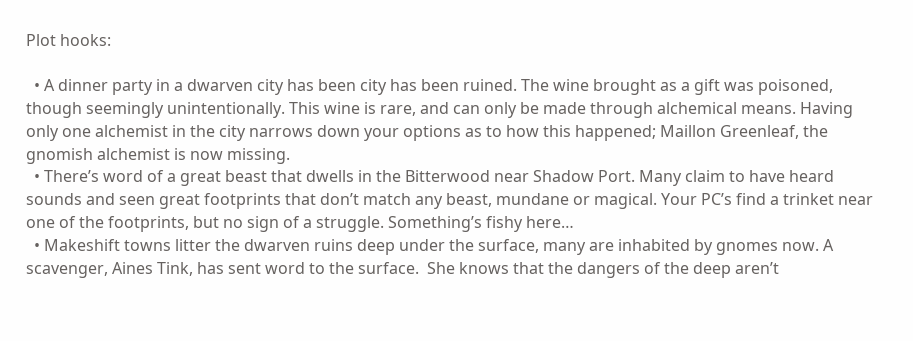Plot hooks:

  • A dinner party in a dwarven city has been city has been ruined. The wine brought as a gift was poisoned, though seemingly unintentionally. This wine is rare, and can only be made through alchemical means. Having only one alchemist in the city narrows down your options as to how this happened; Maillon Greenleaf, the gnomish alchemist is now missing.
  • There’s word of a great beast that dwells in the Bitterwood near Shadow Port. Many claim to have heard sounds and seen great footprints that don’t match any beast, mundane or magical. Your PC’s find a trinket near one of the footprints, but no sign of a struggle. Something’s fishy here…
  • Makeshift towns litter the dwarven ruins deep under the surface, many are inhabited by gnomes now. A scavenger, Aines Tink, has sent word to the surface.  She knows that the dangers of the deep aren’t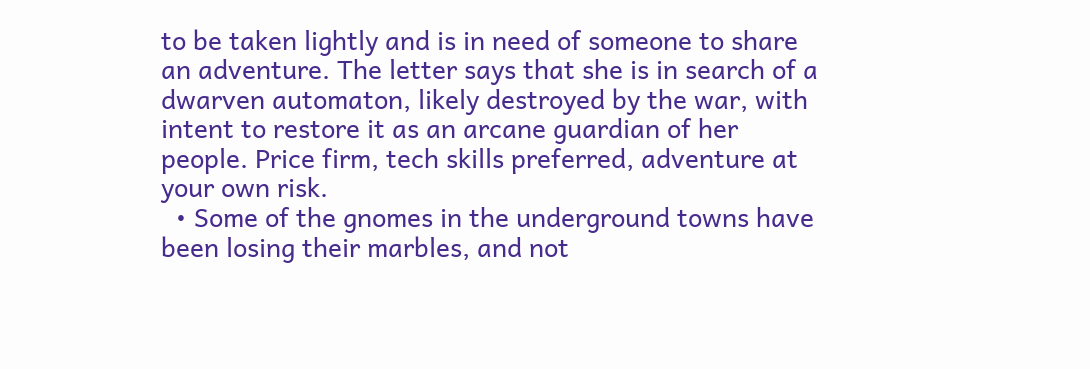to be taken lightly and is in need of someone to share an adventure. The letter says that she is in search of a dwarven automaton, likely destroyed by the war, with intent to restore it as an arcane guardian of her people. Price firm, tech skills preferred, adventure at your own risk.
  • Some of the gnomes in the underground towns have been losing their marbles, and not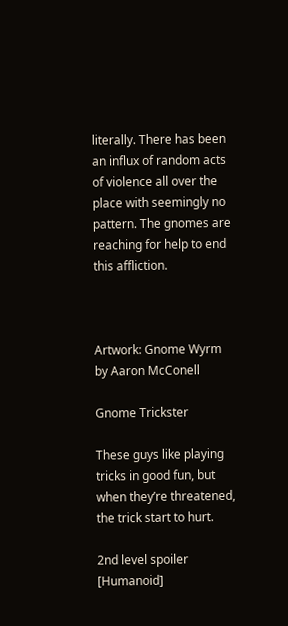literally. There has been an influx of random acts of violence all over the place with seemingly no pattern. The gnomes are reaching for help to end this affliction.



Artwork: Gnome Wyrm by Aaron McConell

Gnome Trickster

These guys like playing tricks in good fun, but when they’re threatened, the trick start to hurt.

2nd level spoiler [Humanoid]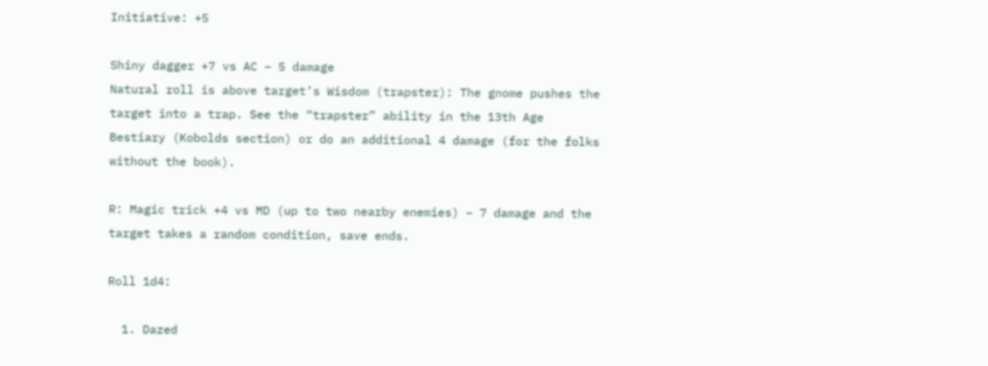Initiative: +5

Shiny dagger +7 vs AC – 5 damage
Natural roll is above target’s Wisdom (trapster): The gnome pushes the target into a trap. See the “trapster” ability in the 13th Age Bestiary (Kobolds section) or do an additional 4 damage (for the folks without the book).

R: Magic trick +4 vs MD (up to two nearby enemies) – 7 damage and the target takes a random condition, save ends.

Roll 1d4:

  1. Dazed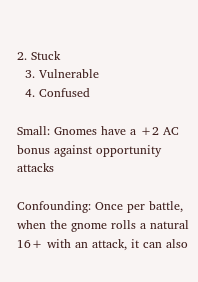2. Stuck
  3. Vulnerable
  4. Confused

Small: Gnomes have a +2 AC bonus against opportunity attacks

Confounding: Once per battle, when the gnome rolls a natural 16+ with an attack, it can also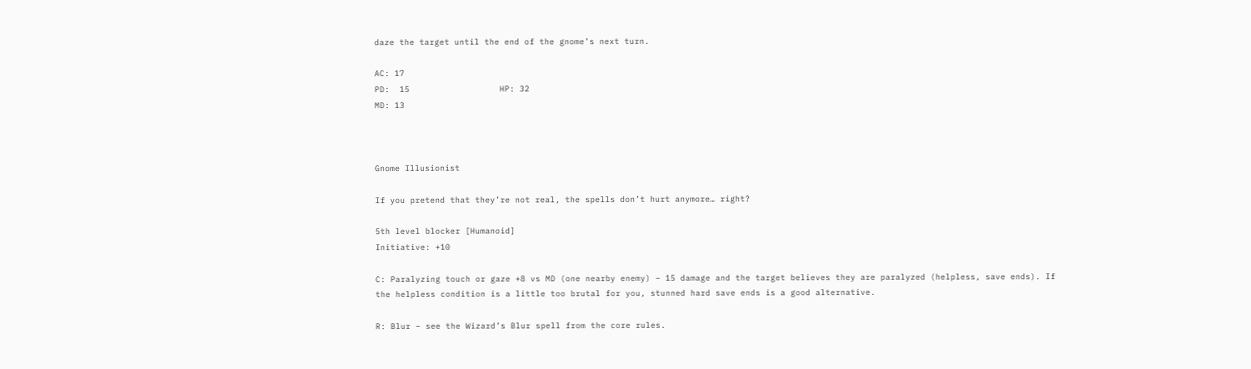daze the target until the end of the gnome’s next turn.

AC: 17
PD:  15                  HP: 32
MD: 13



Gnome Illusionist

If you pretend that they’re not real, the spells don’t hurt anymore… right?

5th level blocker [Humanoid]
Initiative: +10

C: Paralyzing touch or gaze +8 vs MD (one nearby enemy) – 15 damage and the target believes they are paralyzed (helpless, save ends). If the helpless condition is a little too brutal for you, stunned hard save ends is a good alternative.

R: Blur – see the Wizard’s Blur spell from the core rules.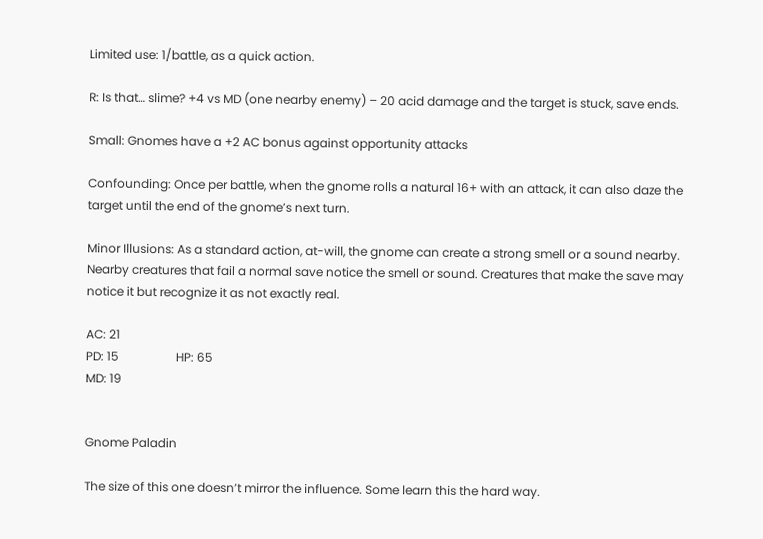Limited use: 1/battle, as a quick action.

R: Is that… slime? +4 vs MD (one nearby enemy) – 20 acid damage and the target is stuck, save ends.

Small: Gnomes have a +2 AC bonus against opportunity attacks

Confounding: Once per battle, when the gnome rolls a natural 16+ with an attack, it can also daze the target until the end of the gnome’s next turn.

Minor Illusions: As a standard action, at-will, the gnome can create a strong smell or a sound nearby. Nearby creatures that fail a normal save notice the smell or sound. Creatures that make the save may notice it but recognize it as not exactly real.

AC: 21
PD: 15                   HP: 65
MD: 19


Gnome Paladin

The size of this one doesn’t mirror the influence. Some learn this the hard way.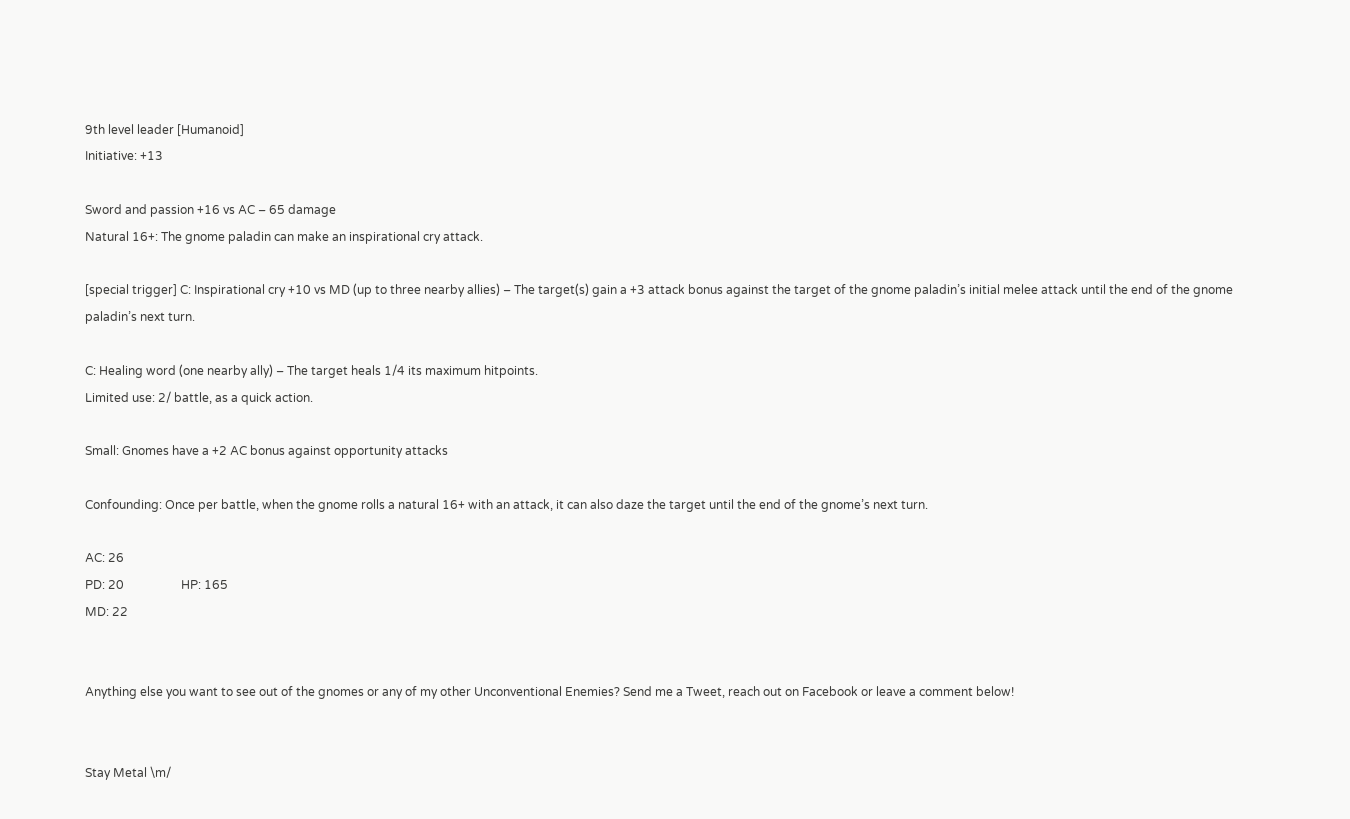9th level leader [Humanoid]
Initiative: +13

Sword and passion +16 vs AC – 65 damage
Natural 16+: The gnome paladin can make an inspirational cry attack.

[special trigger] C: Inspirational cry +10 vs MD (up to three nearby allies) – The target(s) gain a +3 attack bonus against the target of the gnome paladin’s initial melee attack until the end of the gnome paladin’s next turn.

C: Healing word (one nearby ally) – The target heals 1/4 its maximum hitpoints.
Limited use: 2/ battle, as a quick action.

Small: Gnomes have a +2 AC bonus against opportunity attacks

Confounding: Once per battle, when the gnome rolls a natural 16+ with an attack, it can also daze the target until the end of the gnome’s next turn.

AC: 26
PD: 20                   HP: 165
MD: 22


Anything else you want to see out of the gnomes or any of my other Unconventional Enemies? Send me a Tweet, reach out on Facebook or leave a comment below!


Stay Metal \m/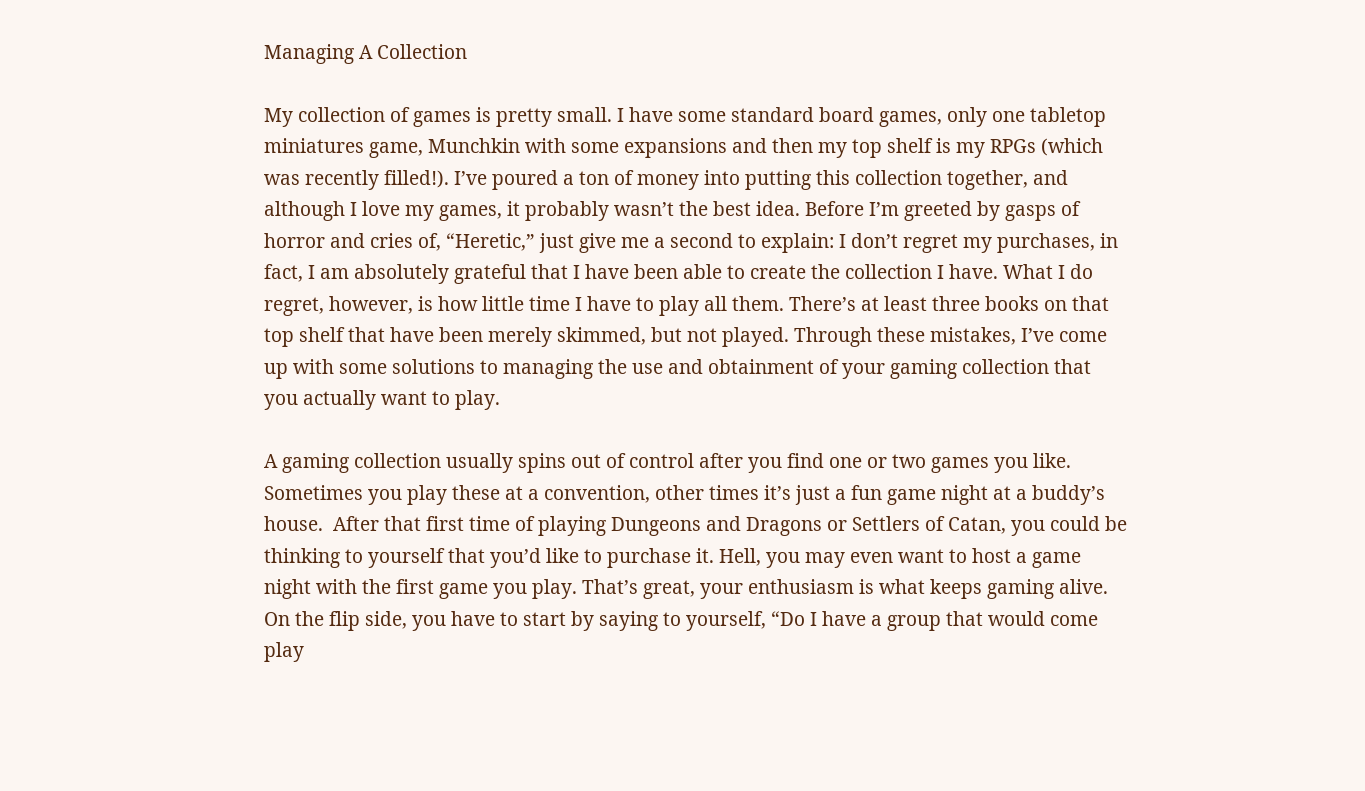Managing A Collection

My collection of games is pretty small. I have some standard board games, only one tabletop miniatures game, Munchkin with some expansions and then my top shelf is my RPGs (which was recently filled!). I’ve poured a ton of money into putting this collection together, and although I love my games, it probably wasn’t the best idea. Before I’m greeted by gasps of horror and cries of, “Heretic,” just give me a second to explain: I don’t regret my purchases, in fact, I am absolutely grateful that I have been able to create the collection I have. What I do regret, however, is how little time I have to play all them. There’s at least three books on that top shelf that have been merely skimmed, but not played. Through these mistakes, I’ve come up with some solutions to managing the use and obtainment of your gaming collection that you actually want to play.

A gaming collection usually spins out of control after you find one or two games you like. Sometimes you play these at a convention, other times it’s just a fun game night at a buddy’s house.  After that first time of playing Dungeons and Dragons or Settlers of Catan, you could be thinking to yourself that you’d like to purchase it. Hell, you may even want to host a game night with the first game you play. That’s great, your enthusiasm is what keeps gaming alive. On the flip side, you have to start by saying to yourself, “Do I have a group that would come play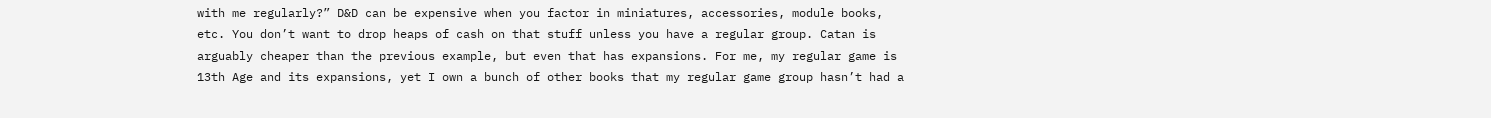with me regularly?” D&D can be expensive when you factor in miniatures, accessories, module books, etc. You don’t want to drop heaps of cash on that stuff unless you have a regular group. Catan is arguably cheaper than the previous example, but even that has expansions. For me, my regular game is 13th Age and its expansions, yet I own a bunch of other books that my regular game group hasn’t had a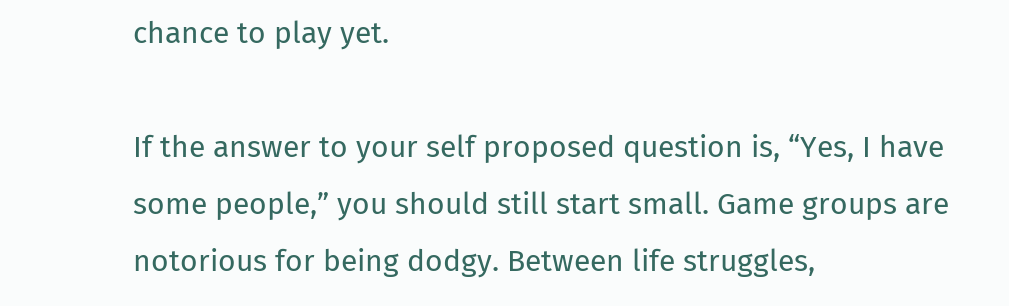chance to play yet.

If the answer to your self proposed question is, “Yes, I have some people,” you should still start small. Game groups are notorious for being dodgy. Between life struggles,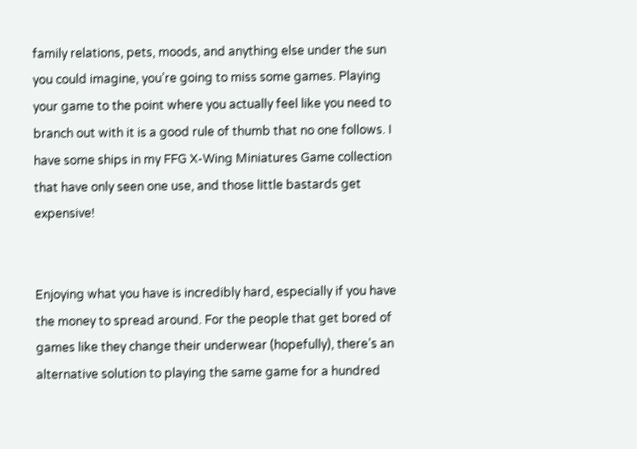family relations, pets, moods, and anything else under the sun you could imagine, you’re going to miss some games. Playing your game to the point where you actually feel like you need to branch out with it is a good rule of thumb that no one follows. I have some ships in my FFG X-Wing Miniatures Game collection that have only seen one use, and those little bastards get expensive!


Enjoying what you have is incredibly hard, especially if you have the money to spread around. For the people that get bored of games like they change their underwear (hopefully), there’s an alternative solution to playing the same game for a hundred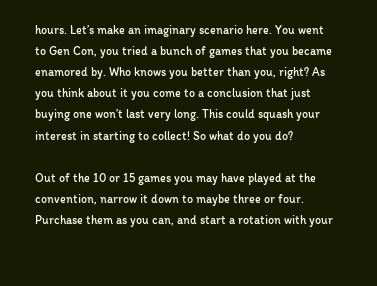hours. Let’s make an imaginary scenario here. You went to Gen Con, you tried a bunch of games that you became enamored by. Who knows you better than you, right? As you think about it you come to a conclusion that just buying one won’t last very long. This could squash your interest in starting to collect! So what do you do?

Out of the 10 or 15 games you may have played at the convention, narrow it down to maybe three or four. Purchase them as you can, and start a rotation with your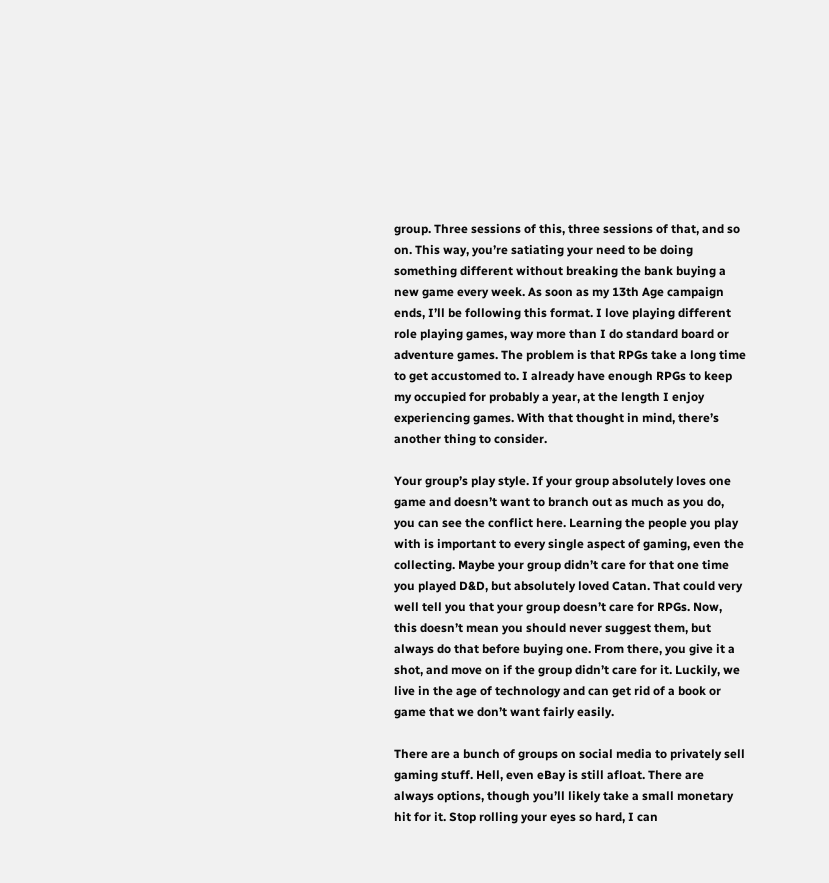group. Three sessions of this, three sessions of that, and so on. This way, you’re satiating your need to be doing something different without breaking the bank buying a new game every week. As soon as my 13th Age campaign ends, I’ll be following this format. I love playing different role playing games, way more than I do standard board or adventure games. The problem is that RPGs take a long time to get accustomed to. I already have enough RPGs to keep my occupied for probably a year, at the length I enjoy experiencing games. With that thought in mind, there’s another thing to consider.

Your group’s play style. If your group absolutely loves one game and doesn’t want to branch out as much as you do, you can see the conflict here. Learning the people you play with is important to every single aspect of gaming, even the collecting. Maybe your group didn’t care for that one time you played D&D, but absolutely loved Catan. That could very well tell you that your group doesn’t care for RPGs. Now, this doesn’t mean you should never suggest them, but always do that before buying one. From there, you give it a shot, and move on if the group didn’t care for it. Luckily, we live in the age of technology and can get rid of a book or game that we don’t want fairly easily.

There are a bunch of groups on social media to privately sell gaming stuff. Hell, even eBay is still afloat. There are always options, though you’ll likely take a small monetary hit for it. Stop rolling your eyes so hard, I can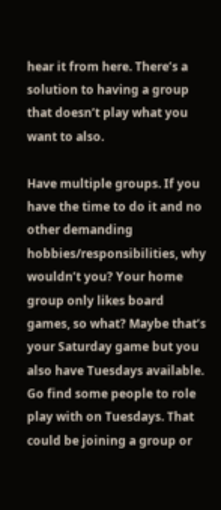hear it from here. There’s a solution to having a group that doesn’t play what you want to also.

Have multiple groups. If you have the time to do it and no other demanding hobbies/responsibilities, why wouldn’t you? Your home group only likes board games, so what? Maybe that’s your Saturday game but you also have Tuesdays available. Go find some people to role play with on Tuesdays. That could be joining a group or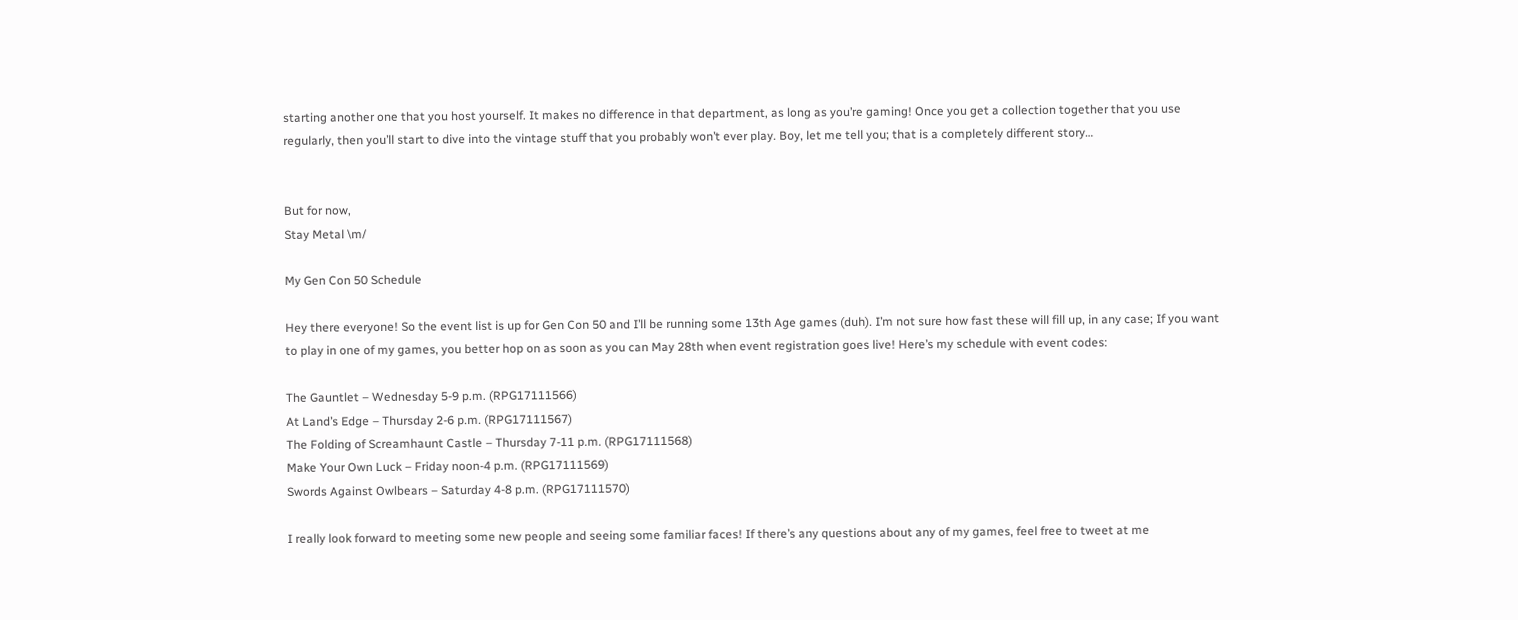starting another one that you host yourself. It makes no difference in that department, as long as you’re gaming! Once you get a collection together that you use regularly, then you’ll start to dive into the vintage stuff that you probably won’t ever play. Boy, let me tell you; that is a completely different story…


But for now,
Stay Metal \m/

My Gen Con 50 Schedule

Hey there everyone! So the event list is up for Gen Con 50 and I’ll be running some 13th Age games (duh). I’m not sure how fast these will fill up, in any case; If you want to play in one of my games, you better hop on as soon as you can May 28th when event registration goes live! Here’s my schedule with event codes:

The Gauntlet – Wednesday 5-9 p.m. (RPG17111566)
At Land’s Edge – Thursday 2-6 p.m. (RPG17111567)
The Folding of Screamhaunt Castle – Thursday 7-11 p.m. (RPG17111568)
Make Your Own Luck – Friday noon-4 p.m. (RPG17111569)
Swords Against Owlbears – Saturday 4-8 p.m. (RPG17111570)

I really look forward to meeting some new people and seeing some familiar faces! If there’s any questions about any of my games, feel free to tweet at me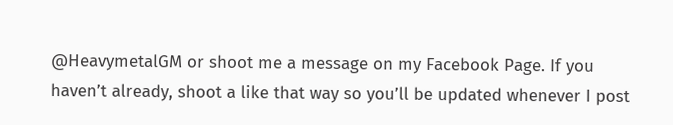@HeavymetalGM or shoot me a message on my Facebook Page. If you haven’t already, shoot a like that way so you’ll be updated whenever I post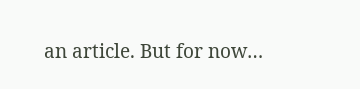an article. But for now…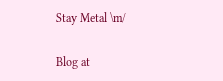Stay Metal \m/

Blog at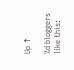Up ↑

%d bloggers like this: